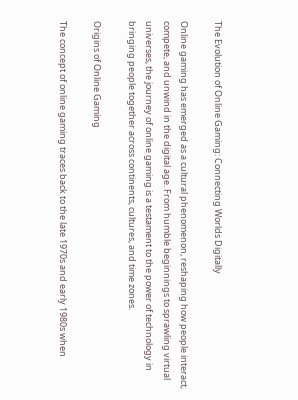The Evolution of Online Gaming: Connecting Worlds Digitally

Online gaming has emerged as a cultural phenomenon, reshaping how people interact, compete, and unwind in the digital age. From humble beginnings to sprawling virtual universes, the journey of online gaming is a testament to the power of technology in bringing people together across continents, cultures, and time zones.

Origins of Online Gaming

The concept of online gaming traces back to the late 1970s and early 1980s when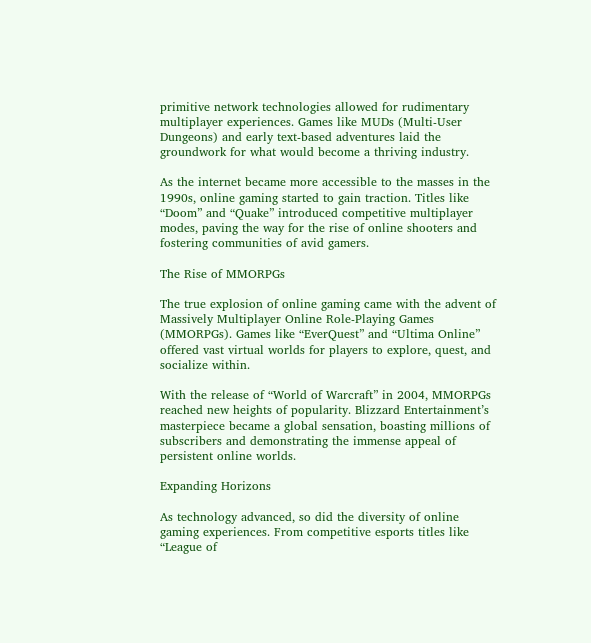primitive network technologies allowed for rudimentary multiplayer experiences. Games like MUDs (Multi-User Dungeons) and early text-based adventures laid the groundwork for what would become a thriving industry.

As the internet became more accessible to the masses in the 1990s, online gaming started to gain traction. Titles like “Doom” and “Quake” introduced competitive multiplayer modes, paving the way for the rise of online shooters and fostering communities of avid gamers.

The Rise of MMORPGs

The true explosion of online gaming came with the advent of Massively Multiplayer Online Role-Playing Games (MMORPGs). Games like “EverQuest” and “Ultima Online” offered vast virtual worlds for players to explore, quest, and socialize within.

With the release of “World of Warcraft” in 2004, MMORPGs reached new heights of popularity. Blizzard Entertainment’s masterpiece became a global sensation, boasting millions of subscribers and demonstrating the immense appeal of persistent online worlds.

Expanding Horizons

As technology advanced, so did the diversity of online gaming experiences. From competitive esports titles like “League of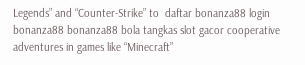Legends” and “Counter-Strike” to  daftar bonanza88 login bonanza88 bonanza88 bola tangkas slot gacor cooperative adventures in games like “Minecraft”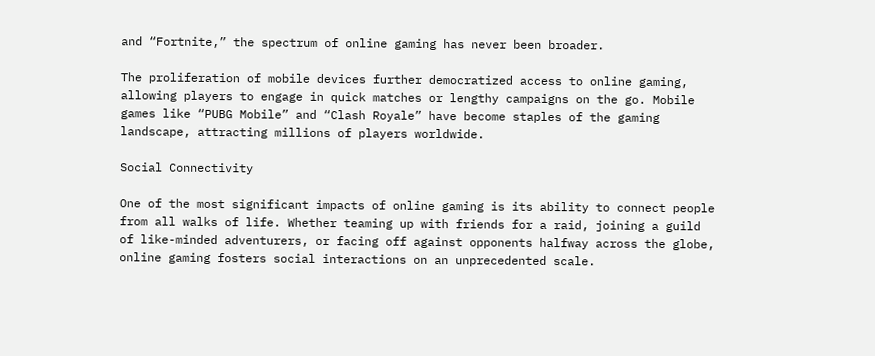and “Fortnite,” the spectrum of online gaming has never been broader.

The proliferation of mobile devices further democratized access to online gaming, allowing players to engage in quick matches or lengthy campaigns on the go. Mobile games like “PUBG Mobile” and “Clash Royale” have become staples of the gaming landscape, attracting millions of players worldwide.

Social Connectivity

One of the most significant impacts of online gaming is its ability to connect people from all walks of life. Whether teaming up with friends for a raid, joining a guild of like-minded adventurers, or facing off against opponents halfway across the globe, online gaming fosters social interactions on an unprecedented scale.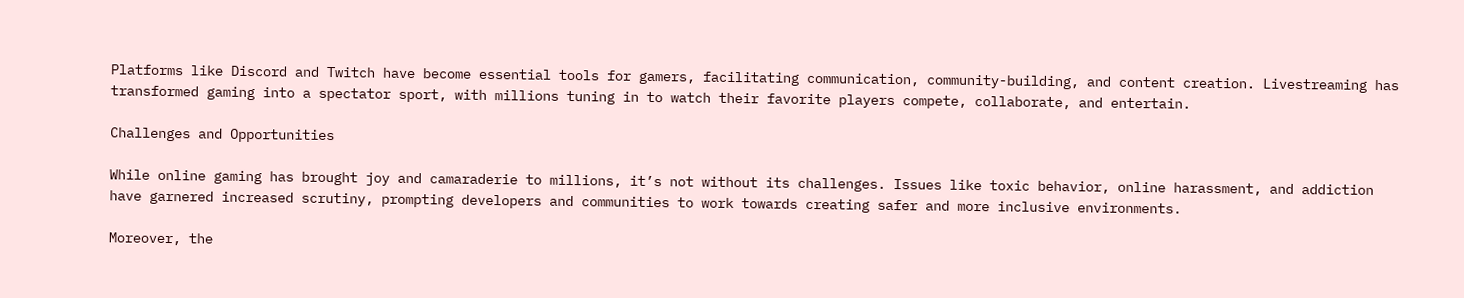Platforms like Discord and Twitch have become essential tools for gamers, facilitating communication, community-building, and content creation. Livestreaming has transformed gaming into a spectator sport, with millions tuning in to watch their favorite players compete, collaborate, and entertain.

Challenges and Opportunities

While online gaming has brought joy and camaraderie to millions, it’s not without its challenges. Issues like toxic behavior, online harassment, and addiction have garnered increased scrutiny, prompting developers and communities to work towards creating safer and more inclusive environments.

Moreover, the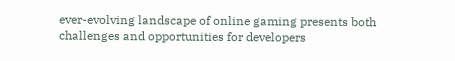ever-evolving landscape of online gaming presents both challenges and opportunities for developers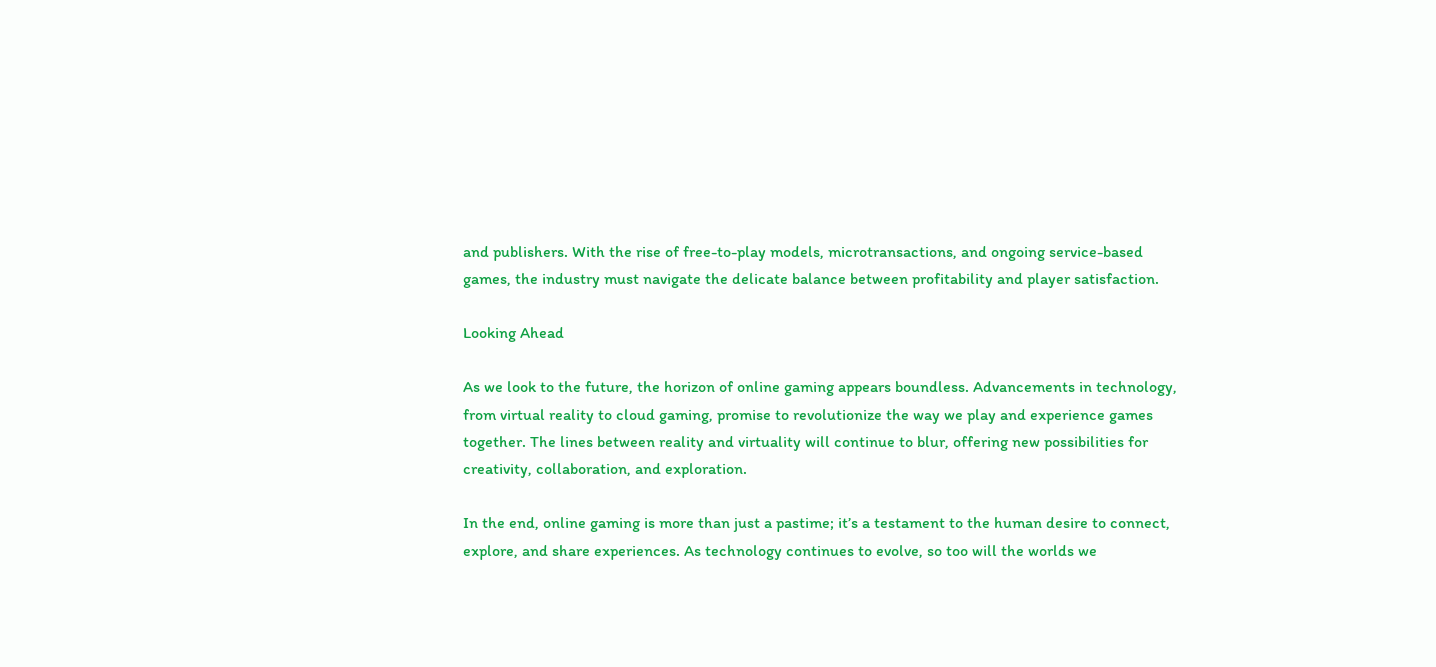and publishers. With the rise of free-to-play models, microtransactions, and ongoing service-based games, the industry must navigate the delicate balance between profitability and player satisfaction.

Looking Ahead

As we look to the future, the horizon of online gaming appears boundless. Advancements in technology, from virtual reality to cloud gaming, promise to revolutionize the way we play and experience games together. The lines between reality and virtuality will continue to blur, offering new possibilities for creativity, collaboration, and exploration.

In the end, online gaming is more than just a pastime; it’s a testament to the human desire to connect, explore, and share experiences. As technology continues to evolve, so too will the worlds we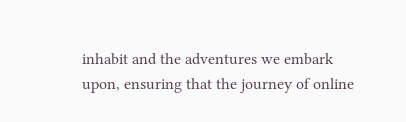inhabit and the adventures we embark upon, ensuring that the journey of online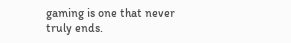gaming is one that never truly ends.